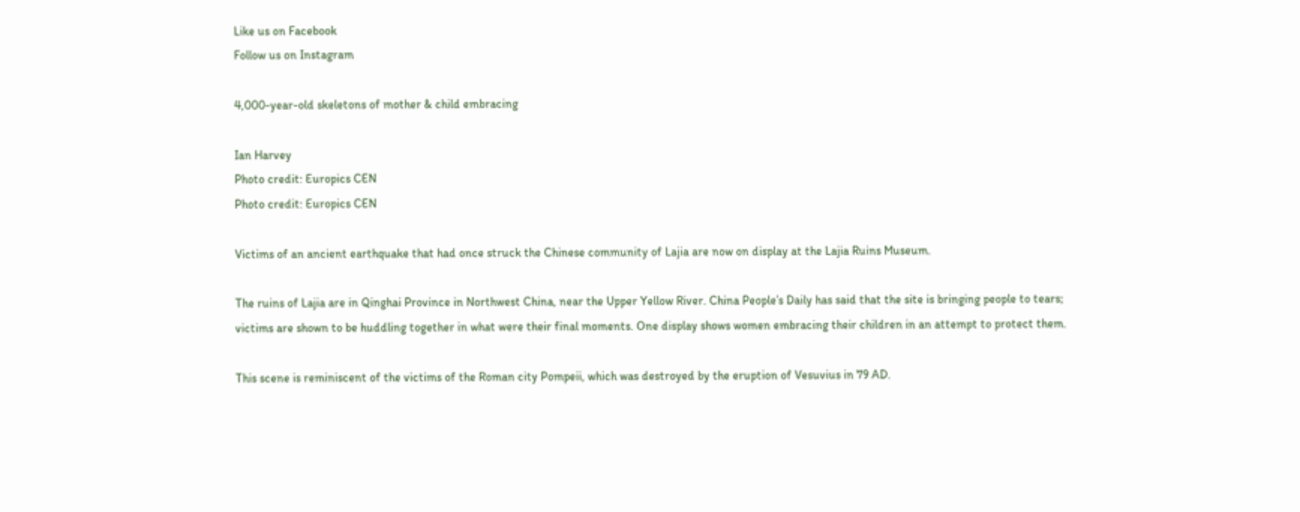Like us on Facebook
Follow us on Instagram

4,000-year-old skeletons of mother & child embracing

Ian Harvey
Photo credit: Europics CEN
Photo credit: Europics CEN

Victims of an ancient earthquake that had once struck the Chinese community of Lajia are now on display at the Lajia Ruins Museum.

The ruins of Lajia are in Qinghai Province in Northwest China, near the Upper Yellow River. China People’s Daily has said that the site is bringing people to tears; victims are shown to be huddling together in what were their final moments. One display shows women embracing their children in an attempt to protect them.

This scene is reminiscent of the victims of the Roman city Pompeii, which was destroyed by the eruption of Vesuvius in 79 AD.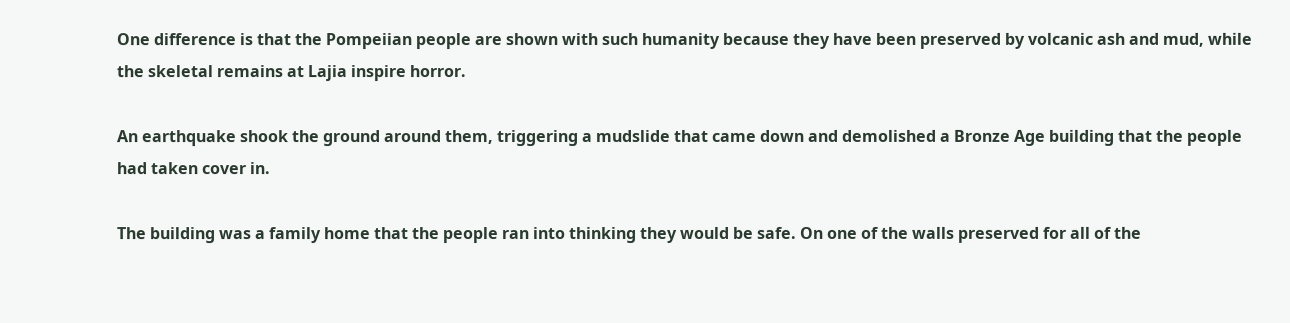One difference is that the Pompeiian people are shown with such humanity because they have been preserved by volcanic ash and mud, while the skeletal remains at Lajia inspire horror.

An earthquake shook the ground around them, triggering a mudslide that came down and demolished a Bronze Age building that the people had taken cover in.

The building was a family home that the people ran into thinking they would be safe. On one of the walls preserved for all of the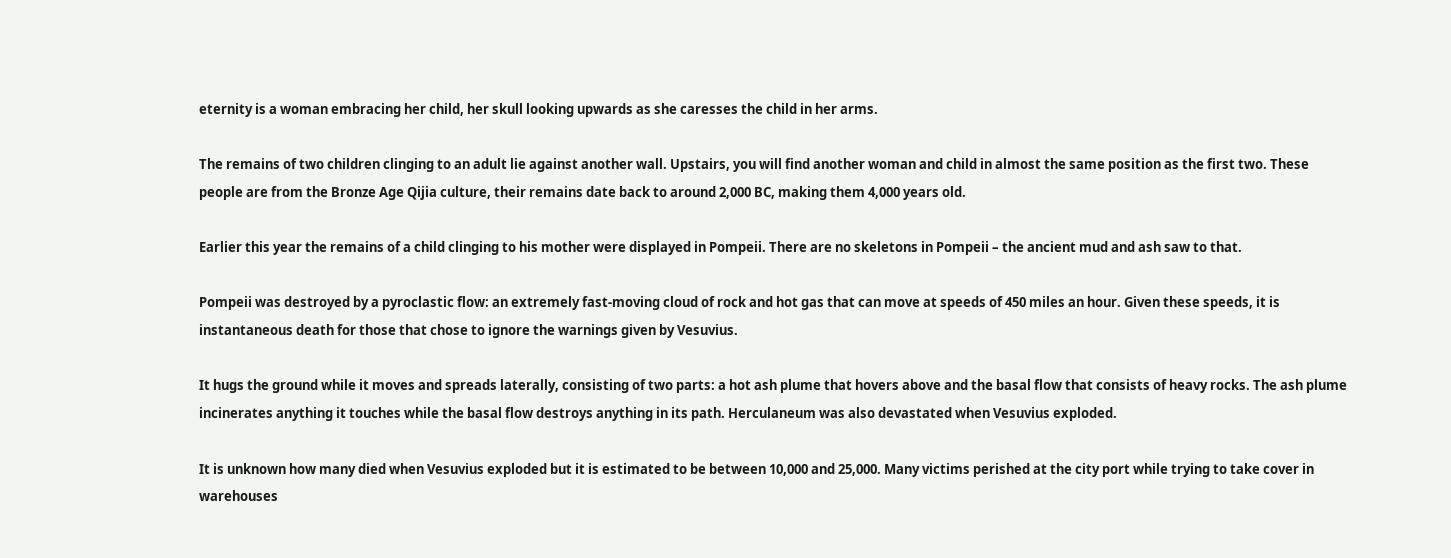eternity is a woman embracing her child, her skull looking upwards as she caresses the child in her arms.

The remains of two children clinging to an adult lie against another wall. Upstairs, you will find another woman and child in almost the same position as the first two. These people are from the Bronze Age Qijia culture, their remains date back to around 2,000 BC, making them 4,000 years old.

Earlier this year the remains of a child clinging to his mother were displayed in Pompeii. There are no skeletons in Pompeii – the ancient mud and ash saw to that.

Pompeii was destroyed by a pyroclastic flow: an extremely fast-moving cloud of rock and hot gas that can move at speeds of 450 miles an hour. Given these speeds, it is instantaneous death for those that chose to ignore the warnings given by Vesuvius.

It hugs the ground while it moves and spreads laterally, consisting of two parts: a hot ash plume that hovers above and the basal flow that consists of heavy rocks. The ash plume incinerates anything it touches while the basal flow destroys anything in its path. Herculaneum was also devastated when Vesuvius exploded.

It is unknown how many died when Vesuvius exploded but it is estimated to be between 10,000 and 25,000. Many victims perished at the city port while trying to take cover in warehouses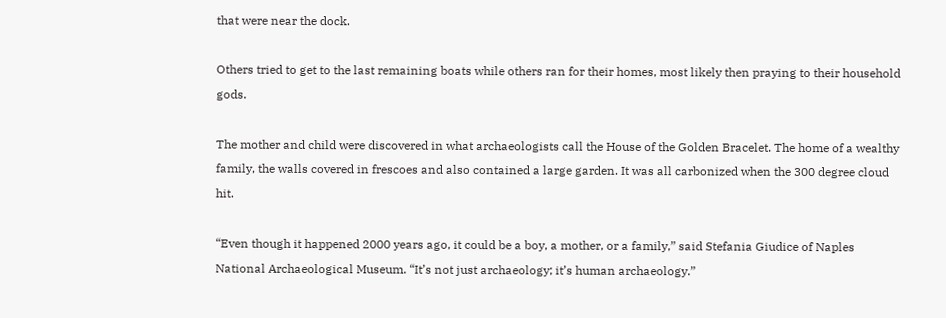that were near the dock.

Others tried to get to the last remaining boats while others ran for their homes, most likely then praying to their household gods.

The mother and child were discovered in what archaeologists call the House of the Golden Bracelet. The home of a wealthy family, the walls covered in frescoes and also contained a large garden. It was all carbonized when the 300 degree cloud hit.

“Even though it happened 2000 years ago, it could be a boy, a mother, or a family,” said Stefania Giudice of Naples National Archaeological Museum. “It’s not just archaeology; it’s human archaeology.”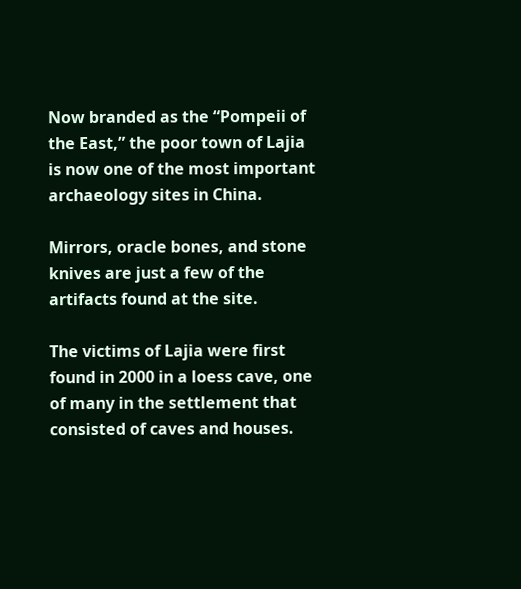Now branded as the “Pompeii of the East,” the poor town of Lajia is now one of the most important archaeology sites in China.

Mirrors, oracle bones, and stone knives are just a few of the artifacts found at the site.

The victims of Lajia were first found in 2000 in a loess cave, one of many in the settlement that consisted of caves and houses.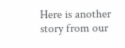Here is another story from our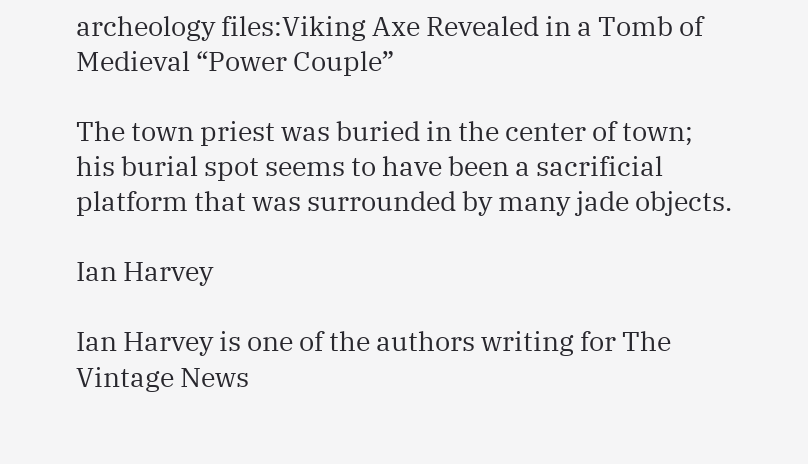archeology files:Viking Axe Revealed in a Tomb of Medieval “Power Couple”

The town priest was buried in the center of town; his burial spot seems to have been a sacrificial platform that was surrounded by many jade objects.

Ian Harvey

Ian Harvey is one of the authors writing for The Vintage News